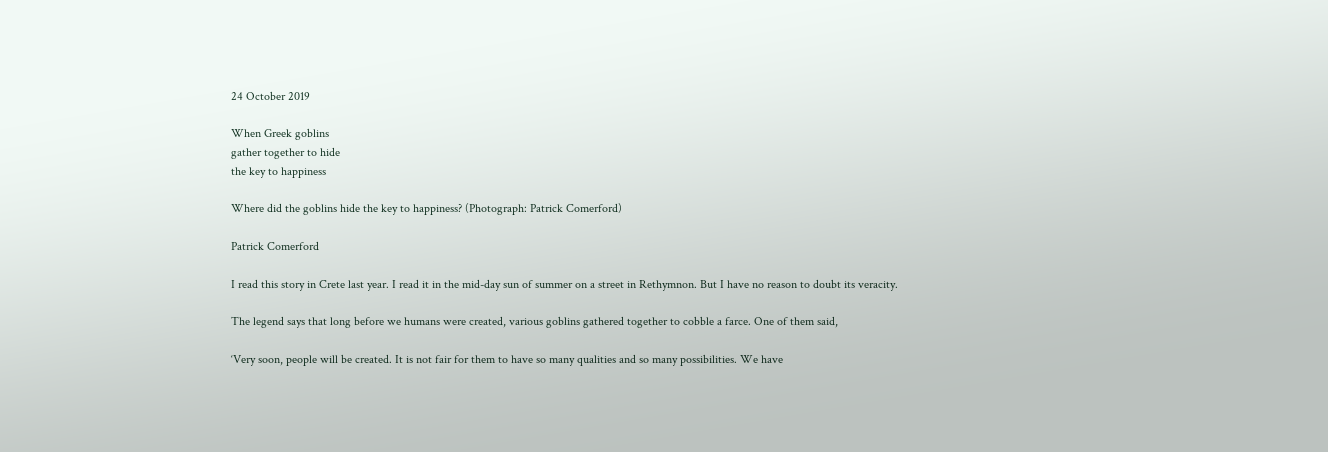24 October 2019

When Greek goblins
gather together to hide
the key to happiness

Where did the goblins hide the key to happiness? (Photograph: Patrick Comerford)

Patrick Comerford

I read this story in Crete last year. I read it in the mid-day sun of summer on a street in Rethymnon. But I have no reason to doubt its veracity.

The legend says that long before we humans were created, various goblins gathered together to cobble a farce. One of them said,

‘Very soon, people will be created. It is not fair for them to have so many qualities and so many possibilities. We have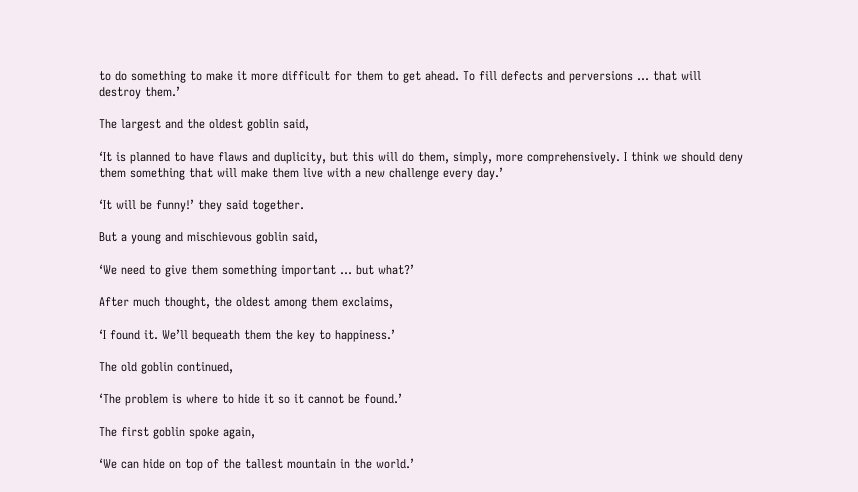to do something to make it more difficult for them to get ahead. To fill defects and perversions … that will destroy them.’

The largest and the oldest goblin said,

‘It is planned to have flaws and duplicity, but this will do them, simply, more comprehensively. I think we should deny them something that will make them live with a new challenge every day.’

‘It will be funny!’ they said together.

But a young and mischievous goblin said,

‘We need to give them something important … but what?’

After much thought, the oldest among them exclaims,

‘I found it. We’ll bequeath them the key to happiness.’

The old goblin continued,

‘The problem is where to hide it so it cannot be found.’

The first goblin spoke again,

‘We can hide on top of the tallest mountain in the world.’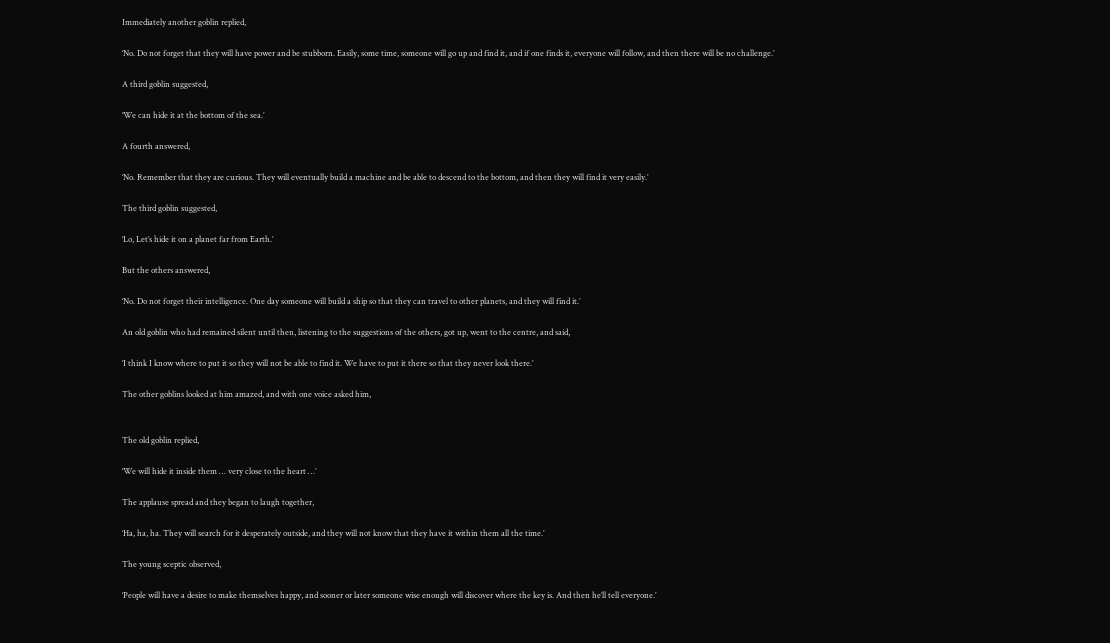Immediately another goblin replied,

‘No. Do not forget that they will have power and be stubborn. Easily, some time, someone will go up and find it, and if one finds it, everyone will follow, and then there will be no challenge.’

A third goblin suggested,

‘We can hide it at the bottom of the sea.’

A fourth answered,

‘No. Remember that they are curious. They will eventually build a machine and be able to descend to the bottom, and then they will find it very easily.’

The third goblin suggested,

‘Lo, Let’s hide it on a planet far from Earth.’

But the others answered,

‘No. Do not forget their intelligence. One day someone will build a ship so that they can travel to other planets, and they will find it.’

An old goblin who had remained silent until then, listening to the suggestions of the others, got up, went to the centre, and said,

‘I think I know where to put it so they will not be able to find it. We have to put it there so that they never look there.’

The other goblins looked at him amazed, and with one voice asked him,


The old goblin replied,

‘We will hide it inside them … very close to the heart …’

The applause spread and they began to laugh together,

‘Ha, ha, ha. They will search for it desperately outside, and they will not know that they have it within them all the time.’

The young sceptic observed,

‘People will have a desire to make themselves happy, and sooner or later someone wise enough will discover where the key is. And then he’ll tell everyone.’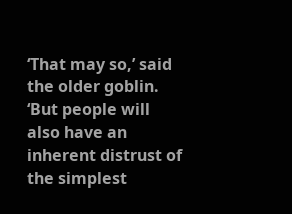‘That may so,’ said the older goblin. ‘But people will also have an inherent distrust of the simplest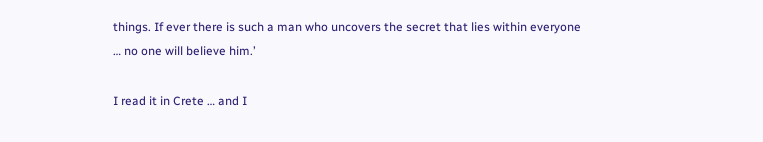things. If ever there is such a man who uncovers the secret that lies within everyone … no one will believe him.’

I read it in Crete … and I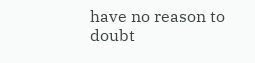have no reason to doubt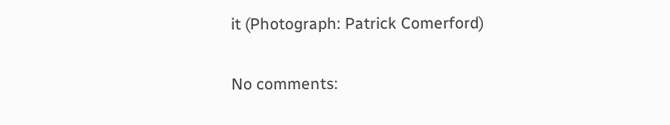it (Photograph: Patrick Comerford)

No comments: